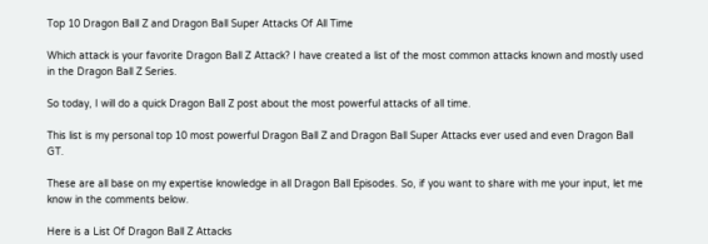Top 10 Dragon Ball Z and Dragon Ball Super Attacks Of All Time

Which attack is your favorite Dragon Ball Z Attack? I have created a list of the most common attacks known and mostly used in the Dragon Ball Z Series.

So today, I will do a quick Dragon Ball Z post about the most powerful attacks of all time.

This list is my personal top 10 most powerful Dragon Ball Z and Dragon Ball Super Attacks ever used and even Dragon Ball GT.

These are all base on my expertise knowledge in all Dragon Ball Episodes. So, if you want to share with me your input, let me know in the comments below.

Here is a List Of Dragon Ball Z Attacks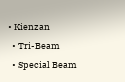• Kienzan
  • Tri-Beam
  • Special Beam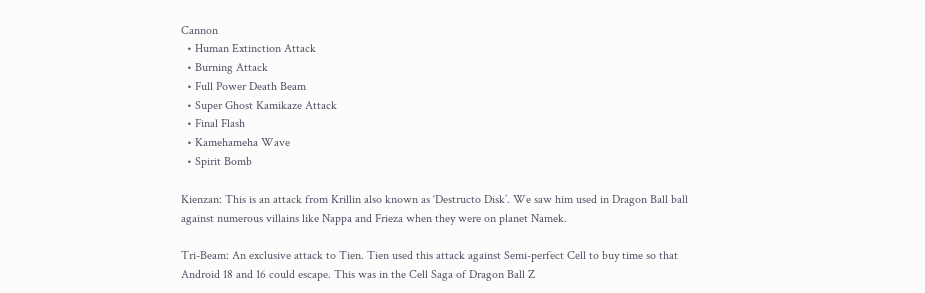Cannon
  • Human Extinction Attack
  • Burning Attack
  • Full Power Death Beam
  • Super Ghost Kamikaze Attack
  • Final Flash
  • Kamehameha Wave
  • Spirit Bomb

Kienzan: This is an attack from Krillin also known as ‘Destructo Disk’. We saw him used in Dragon Ball ball against numerous villains like Nappa and Frieza when they were on planet Namek.

Tri-Beam: An exclusive attack to Tien. Tien used this attack against Semi-perfect Cell to buy time so that Android 18 and 16 could escape. This was in the Cell Saga of Dragon Ball Z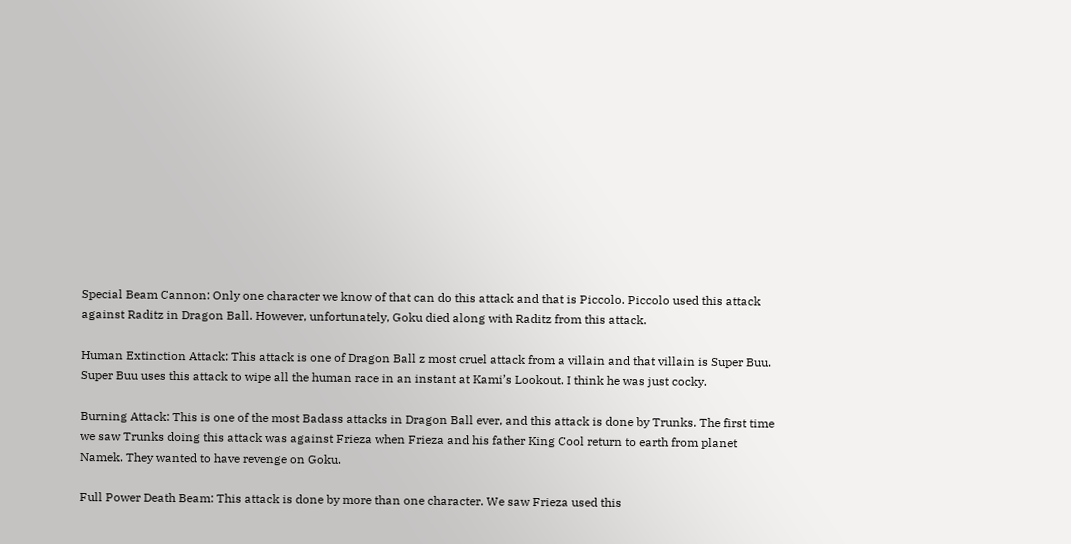Special Beam Cannon: Only one character we know of that can do this attack and that is Piccolo. Piccolo used this attack against Raditz in Dragon Ball. However, unfortunately, Goku died along with Raditz from this attack.

Human Extinction Attack: This attack is one of Dragon Ball z most cruel attack from a villain and that villain is Super Buu. Super Buu uses this attack to wipe all the human race in an instant at Kami’s Lookout. I think he was just cocky.

Burning Attack: This is one of the most Badass attacks in Dragon Ball ever, and this attack is done by Trunks. The first time we saw Trunks doing this attack was against Frieza when Frieza and his father King Cool return to earth from planet Namek. They wanted to have revenge on Goku.

Full Power Death Beam: This attack is done by more than one character. We saw Frieza used this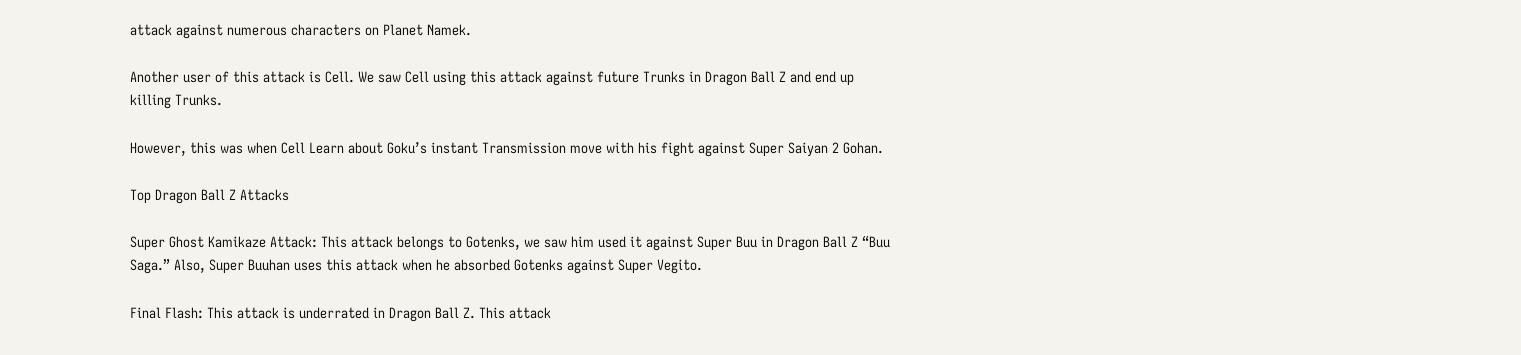attack against numerous characters on Planet Namek.

Another user of this attack is Cell. We saw Cell using this attack against future Trunks in Dragon Ball Z and end up killing Trunks.

However, this was when Cell Learn about Goku’s instant Transmission move with his fight against Super Saiyan 2 Gohan.

Top Dragon Ball Z Attacks

Super Ghost Kamikaze Attack: This attack belongs to Gotenks, we saw him used it against Super Buu in Dragon Ball Z “Buu Saga.” Also, Super Buuhan uses this attack when he absorbed Gotenks against Super Vegito.

Final Flash: This attack is underrated in Dragon Ball Z. This attack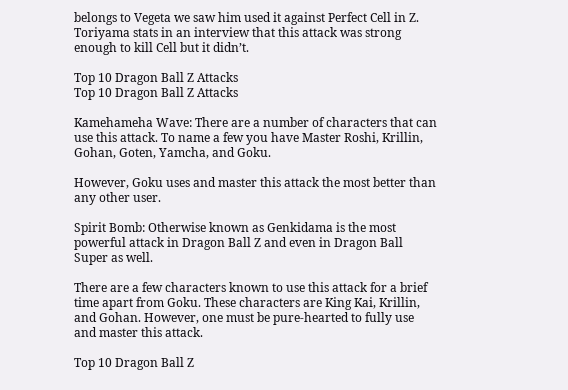belongs to Vegeta we saw him used it against Perfect Cell in Z. Toriyama stats in an interview that this attack was strong enough to kill Cell but it didn’t.

Top 10 Dragon Ball Z Attacks
Top 10 Dragon Ball Z Attacks

Kamehameha Wave: There are a number of characters that can use this attack. To name a few you have Master Roshi, Krillin, Gohan, Goten, Yamcha, and Goku.

However, Goku uses and master this attack the most better than any other user.

Spirit Bomb: Otherwise known as Genkidama is the most powerful attack in Dragon Ball Z and even in Dragon Ball Super as well.

There are a few characters known to use this attack for a brief time apart from Goku. These characters are King Kai, Krillin, and Gohan. However, one must be pure-hearted to fully use and master this attack.

Top 10 Dragon Ball Z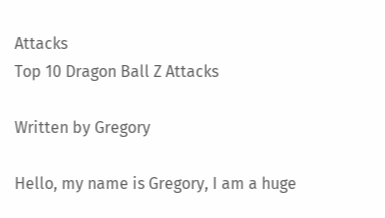Attacks
Top 10 Dragon Ball Z Attacks

Written by Gregory

Hello, my name is Gregory, I am a huge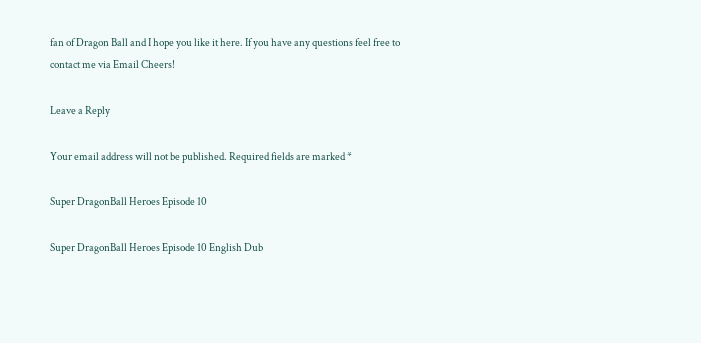fan of Dragon Ball and I hope you like it here. If you have any questions feel free to contact me via Email Cheers!

Leave a Reply

Your email address will not be published. Required fields are marked *

Super DragonBall Heroes Episode 10

Super DragonBall Heroes Episode 10 English Dub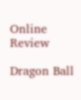Online Review

Dragon Ball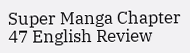Super Manga Chapter 47 English Review